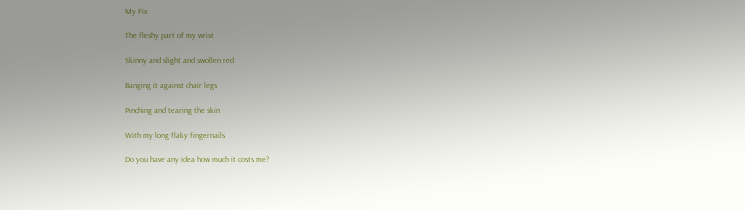My Fix

The fleshy part of my wrist

Skinny and slight and swollen red

Banging it against chair legs

Pinching and tearing the skin

With my long flaky fingernails

Do you have any idea how much it costs me?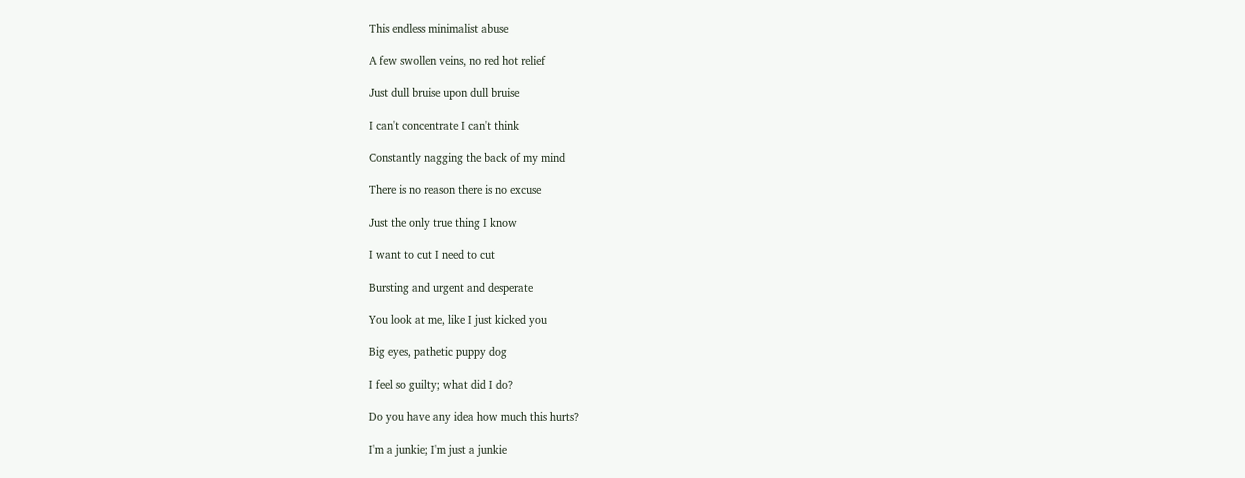This endless minimalist abuse

A few swollen veins, no red hot relief

Just dull bruise upon dull bruise

I can't concentrate I can't think

Constantly nagging the back of my mind

There is no reason there is no excuse

Just the only true thing I know

I want to cut I need to cut

Bursting and urgent and desperate

You look at me, like I just kicked you

Big eyes, pathetic puppy dog

I feel so guilty; what did I do?

Do you have any idea how much this hurts?

I'm a junkie; I'm just a junkie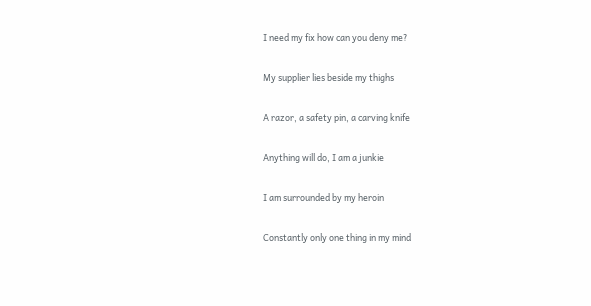I need my fix how can you deny me?

My supplier lies beside my thighs

A razor, a safety pin, a carving knife

Anything will do, I am a junkie

I am surrounded by my heroin

Constantly only one thing in my mind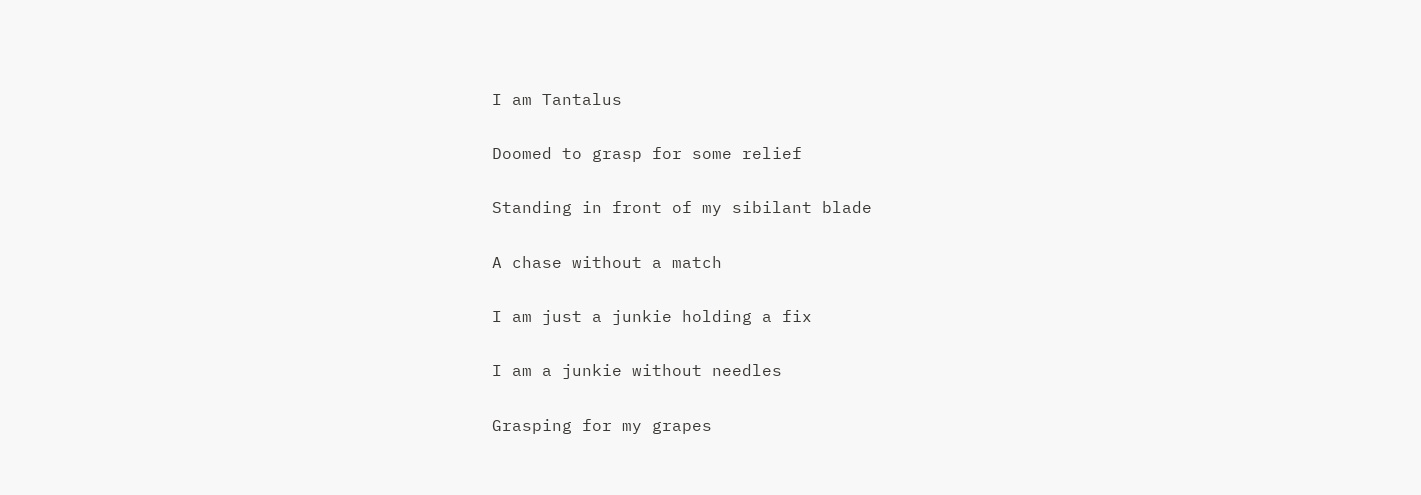I am Tantalus

Doomed to grasp for some relief

Standing in front of my sibilant blade

A chase without a match

I am just a junkie holding a fix

I am a junkie without needles

Grasping for my grapes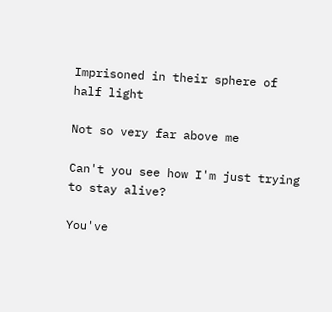Imprisoned in their sphere of half light

Not so very far above me

Can't you see how I'm just trying to stay alive?

You've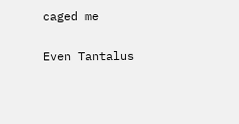caged me

Even Tantalus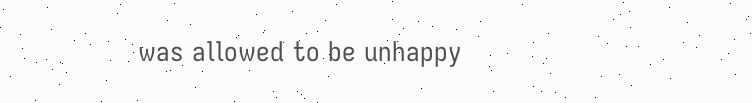was allowed to be unhappy